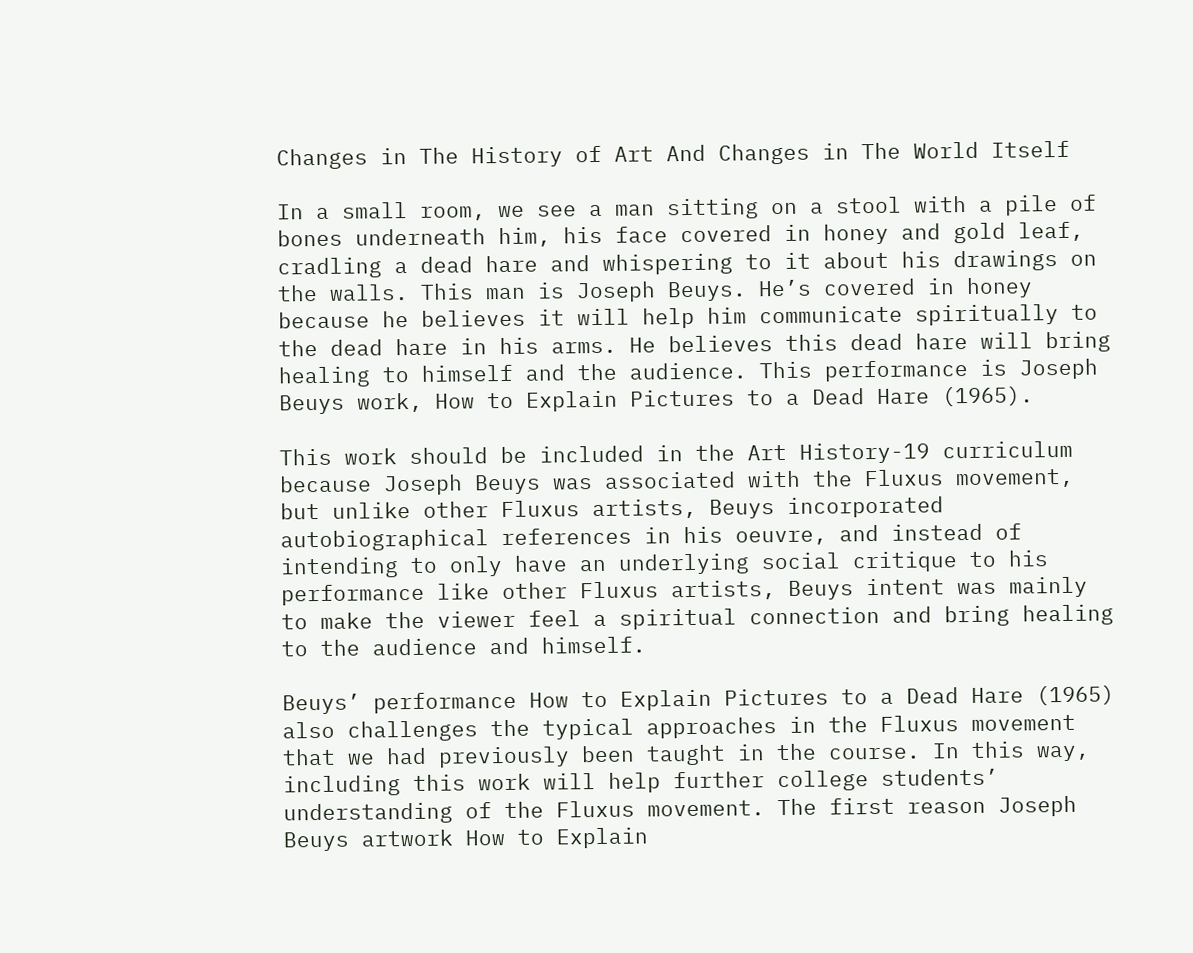Changes in The History of Art And Changes in The World Itself

In a small room, we see a man sitting on a stool with a pile of bones underneath him, his face covered in honey and gold leaf, cradling a dead hare and whispering to it about his drawings on the walls. This man is Joseph Beuys. He’s covered in honey because he believes it will help him communicate spiritually to the dead hare in his arms. He believes this dead hare will bring healing to himself and the audience. This performance is Joseph Beuys work, How to Explain Pictures to a Dead Hare (1965).

This work should be included in the Art History-19 curriculum because Joseph Beuys was associated with the Fluxus movement, but unlike other Fluxus artists, Beuys incorporated autobiographical references in his oeuvre, and instead of intending to only have an underlying social critique to his performance like other Fluxus artists, Beuys intent was mainly to make the viewer feel a spiritual connection and bring healing to the audience and himself.

Beuys’ performance How to Explain Pictures to a Dead Hare (1965) also challenges the typical approaches in the Fluxus movement that we had previously been taught in the course. In this way, including this work will help further college students’ understanding of the Fluxus movement. The first reason Joseph Beuys artwork How to Explain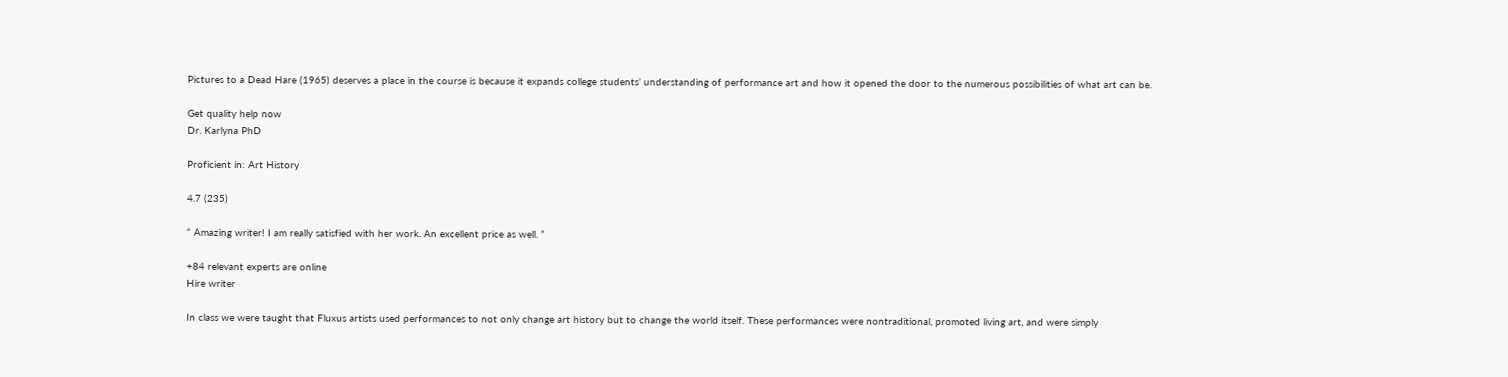Pictures to a Dead Hare (1965) deserves a place in the course is because it expands college students’ understanding of performance art and how it opened the door to the numerous possibilities of what art can be.

Get quality help now
Dr. Karlyna PhD

Proficient in: Art History

4.7 (235)

“ Amazing writer! I am really satisfied with her work. An excellent price as well. ”

+84 relevant experts are online
Hire writer

In class we were taught that Fluxus artists used performances to not only change art history but to change the world itself. These performances were nontraditional, promoted living art, and were simply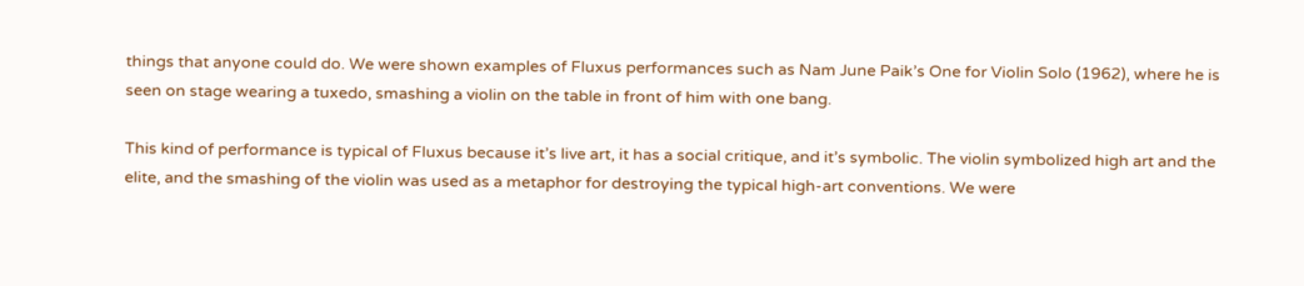things that anyone could do. We were shown examples of Fluxus performances such as Nam June Paik’s One for Violin Solo (1962), where he is seen on stage wearing a tuxedo, smashing a violin on the table in front of him with one bang.

This kind of performance is typical of Fluxus because it’s live art, it has a social critique, and it’s symbolic. The violin symbolized high art and the elite, and the smashing of the violin was used as a metaphor for destroying the typical high-art conventions. We were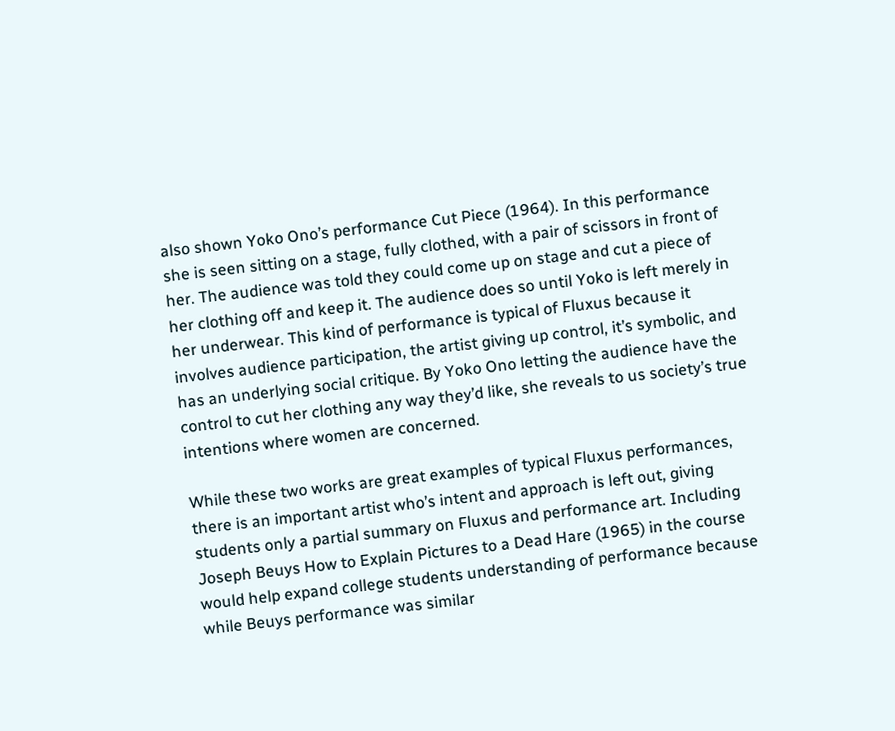also shown Yoko Ono’s performance Cut Piece (1964). In this performance she is seen sitting on a stage, fully clothed, with a pair of scissors in front of her. The audience was told they could come up on stage and cut a piece of her clothing off and keep it. The audience does so until Yoko is left merely in her underwear. This kind of performance is typical of Fluxus because it involves audience participation, the artist giving up control, it’s symbolic, and has an underlying social critique. By Yoko Ono letting the audience have the control to cut her clothing any way they’d like, she reveals to us society’s true intentions where women are concerned.

While these two works are great examples of typical Fluxus performances, there is an important artist who’s intent and approach is left out, giving students only a partial summary on Fluxus and performance art. Including Joseph Beuys How to Explain Pictures to a Dead Hare (1965) in the course would help expand college students understanding of performance because while Beuys performance was similar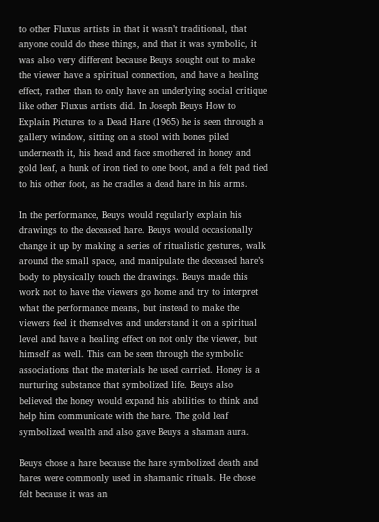to other Fluxus artists in that it wasn’t traditional, that anyone could do these things, and that it was symbolic, it was also very different because Beuys sought out to make the viewer have a spiritual connection, and have a healing effect, rather than to only have an underlying social critique like other Fluxus artists did. In Joseph Beuys How to Explain Pictures to a Dead Hare (1965) he is seen through a gallery window, sitting on a stool with bones piled underneath it, his head and face smothered in honey and gold leaf, a hunk of iron tied to one boot, and a felt pad tied to his other foot, as he cradles a dead hare in his arms.

In the performance, Beuys would regularly explain his drawings to the deceased hare. Beuys would occasionally change it up by making a series of ritualistic gestures, walk around the small space, and manipulate the deceased hare’s body to physically touch the drawings. Beuys made this work not to have the viewers go home and try to interpret what the performance means, but instead to make the viewers feel it themselves and understand it on a spiritual level and have a healing effect on not only the viewer, but himself as well. This can be seen through the symbolic associations that the materials he used carried. Honey is a nurturing substance that symbolized life. Beuys also believed the honey would expand his abilities to think and help him communicate with the hare. The gold leaf symbolized wealth and also gave Beuys a shaman aura.

Beuys chose a hare because the hare symbolized death and hares were commonly used in shamanic rituals. He chose felt because it was an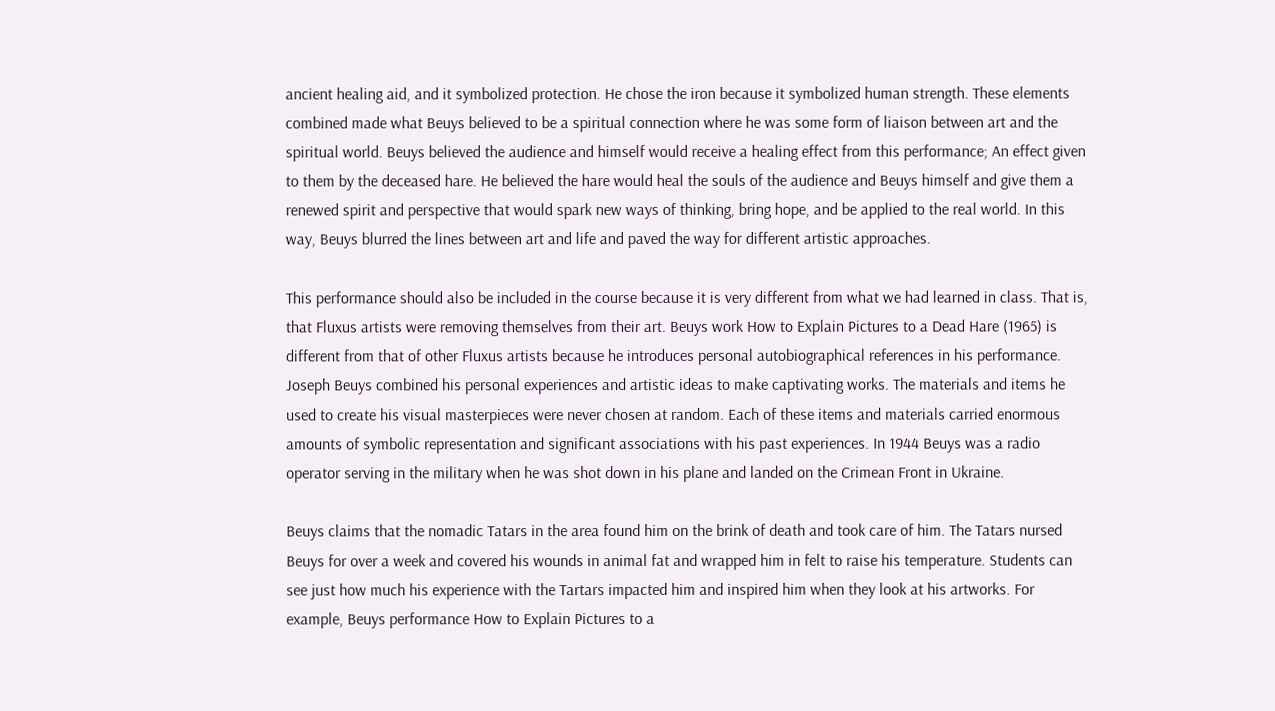ancient healing aid, and it symbolized protection. He chose the iron because it symbolized human strength. These elements combined made what Beuys believed to be a spiritual connection where he was some form of liaison between art and the spiritual world. Beuys believed the audience and himself would receive a healing effect from this performance; An effect given to them by the deceased hare. He believed the hare would heal the souls of the audience and Beuys himself and give them a renewed spirit and perspective that would spark new ways of thinking, bring hope, and be applied to the real world. In this way, Beuys blurred the lines between art and life and paved the way for different artistic approaches.

This performance should also be included in the course because it is very different from what we had learned in class. That is, that Fluxus artists were removing themselves from their art. Beuys work How to Explain Pictures to a Dead Hare (1965) is different from that of other Fluxus artists because he introduces personal autobiographical references in his performance. Joseph Beuys combined his personal experiences and artistic ideas to make captivating works. The materials and items he used to create his visual masterpieces were never chosen at random. Each of these items and materials carried enormous amounts of symbolic representation and significant associations with his past experiences. In 1944 Beuys was a radio operator serving in the military when he was shot down in his plane and landed on the Crimean Front in Ukraine.

Beuys claims that the nomadic Tatars in the area found him on the brink of death and took care of him. The Tatars nursed Beuys for over a week and covered his wounds in animal fat and wrapped him in felt to raise his temperature. Students can see just how much his experience with the Tartars impacted him and inspired him when they look at his artworks. For example, Beuys performance How to Explain Pictures to a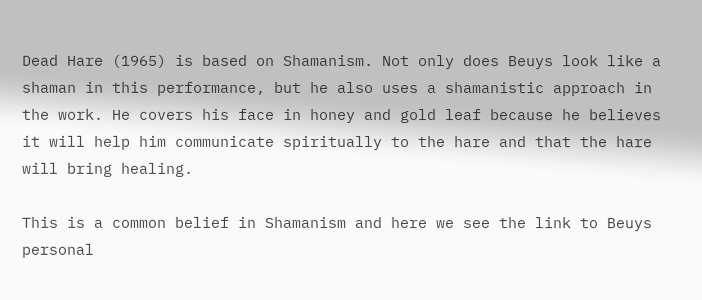Dead Hare (1965) is based on Shamanism. Not only does Beuys look like a shaman in this performance, but he also uses a shamanistic approach in the work. He covers his face in honey and gold leaf because he believes it will help him communicate spiritually to the hare and that the hare will bring healing.

This is a common belief in Shamanism and here we see the link to Beuys personal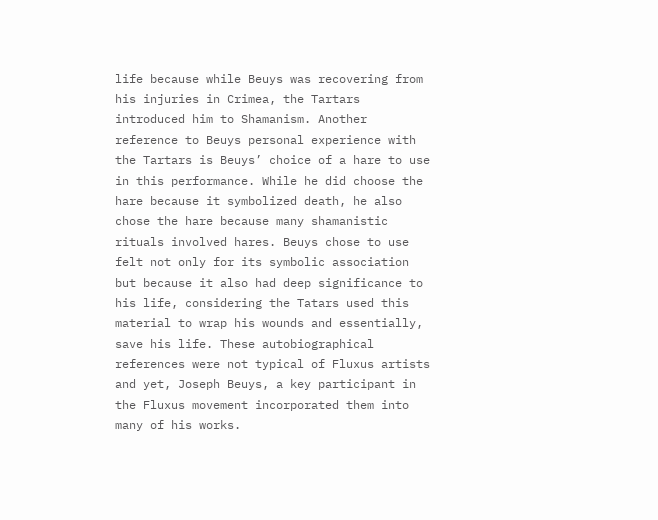life because while Beuys was recovering from his injuries in Crimea, the Tartars introduced him to Shamanism. Another reference to Beuys personal experience with the Tartars is Beuys’ choice of a hare to use in this performance. While he did choose the hare because it symbolized death, he also chose the hare because many shamanistic rituals involved hares. Beuys chose to use felt not only for its symbolic association but because it also had deep significance to his life, considering the Tatars used this material to wrap his wounds and essentially, save his life. These autobiographical references were not typical of Fluxus artists and yet, Joseph Beuys, a key participant in the Fluxus movement incorporated them into many of his works.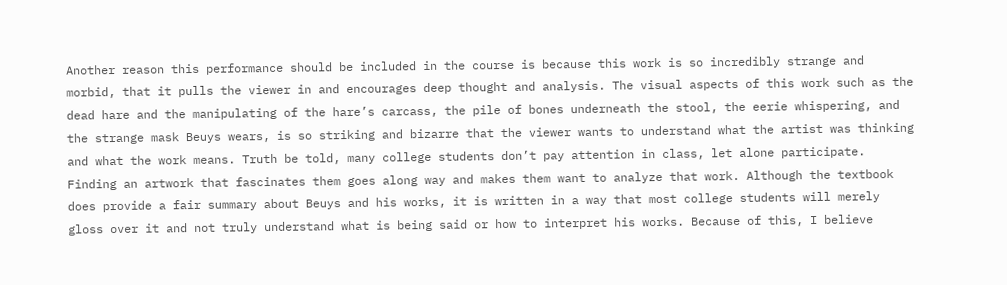Another reason this performance should be included in the course is because this work is so incredibly strange and morbid, that it pulls the viewer in and encourages deep thought and analysis. The visual aspects of this work such as the dead hare and the manipulating of the hare’s carcass, the pile of bones underneath the stool, the eerie whispering, and the strange mask Beuys wears, is so striking and bizarre that the viewer wants to understand what the artist was thinking and what the work means. Truth be told, many college students don’t pay attention in class, let alone participate. Finding an artwork that fascinates them goes along way and makes them want to analyze that work. Although the textbook does provide a fair summary about Beuys and his works, it is written in a way that most college students will merely gloss over it and not truly understand what is being said or how to interpret his works. Because of this, I believe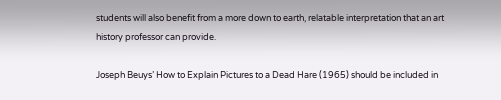students will also benefit from a more down to earth, relatable interpretation that an art history professor can provide.

Joseph Beuys’ How to Explain Pictures to a Dead Hare (1965) should be included in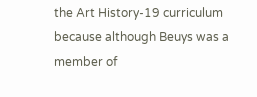the Art History-19 curriculum because although Beuys was a member of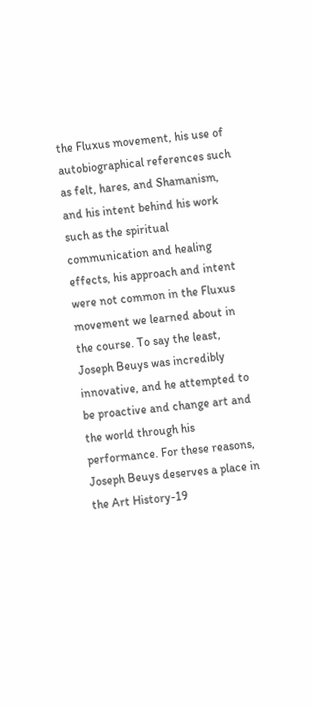the Fluxus movement, his use of autobiographical references such as felt, hares, and Shamanism, and his intent behind his work such as the spiritual communication and healing effects, his approach and intent were not common in the Fluxus movement we learned about in the course. To say the least, Joseph Beuys was incredibly innovative, and he attempted to be proactive and change art and the world through his performance. For these reasons, Joseph Beuys deserves a place in the Art History-19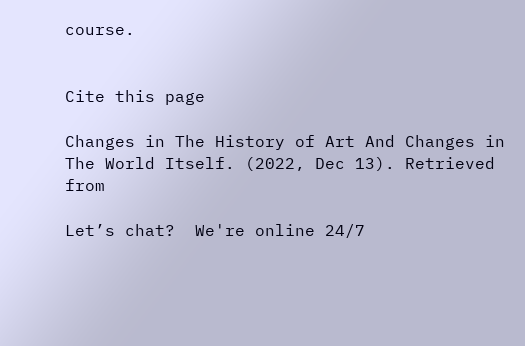course.


Cite this page

Changes in The History of Art And Changes in The World Itself. (2022, Dec 13). Retrieved from

Let’s chat?  We're online 24/7